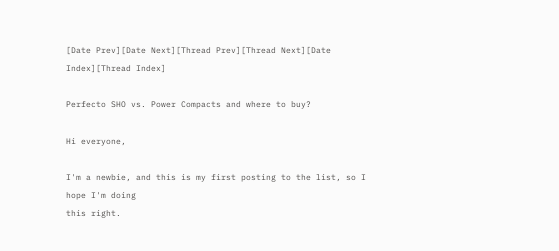[Date Prev][Date Next][Thread Prev][Thread Next][Date Index][Thread Index]

Perfecto SHO vs. Power Compacts and where to buy?

Hi everyone,

I'm a newbie, and this is my first posting to the list, so I hope I'm doing
this right.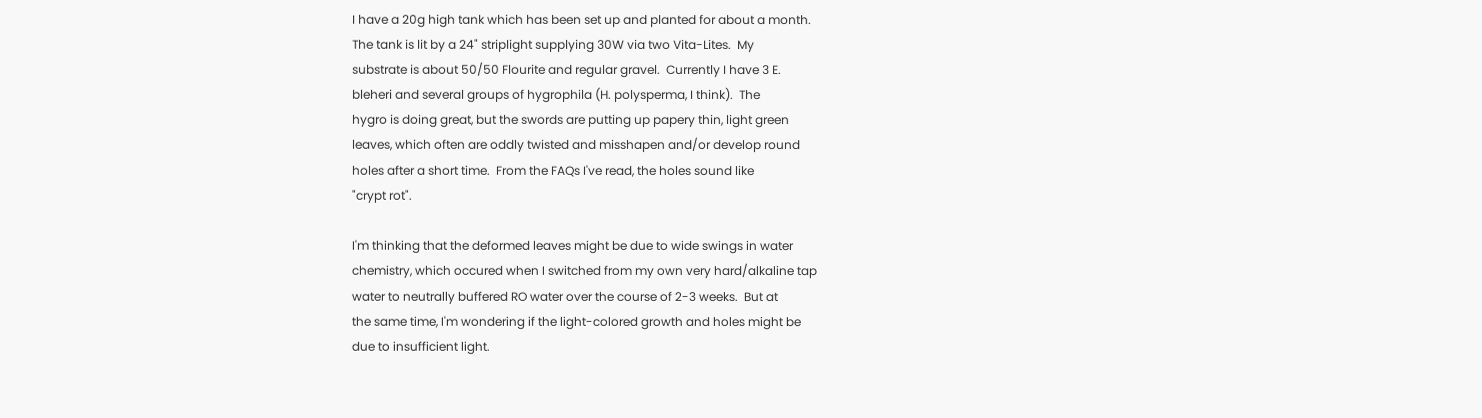I have a 20g high tank which has been set up and planted for about a month.
The tank is lit by a 24" striplight supplying 30W via two Vita-Lites.  My
substrate is about 50/50 Flourite and regular gravel.  Currently I have 3 E.
bleheri and several groups of hygrophila (H. polysperma, I think).  The
hygro is doing great, but the swords are putting up papery thin, light green
leaves, which often are oddly twisted and misshapen and/or develop round
holes after a short time.  From the FAQs I've read, the holes sound like
"crypt rot".

I'm thinking that the deformed leaves might be due to wide swings in water
chemistry, which occured when I switched from my own very hard/alkaline tap
water to neutrally buffered RO water over the course of 2-3 weeks.  But at
the same time, I'm wondering if the light-colored growth and holes might be
due to insufficient light.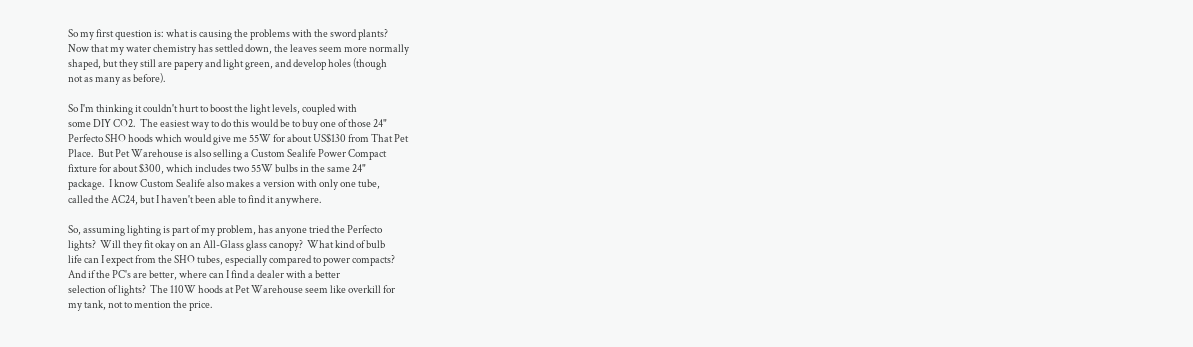So my first question is: what is causing the problems with the sword plants?
Now that my water chemistry has settled down, the leaves seem more normally
shaped, but they still are papery and light green, and develop holes (though
not as many as before).

So I'm thinking it couldn't hurt to boost the light levels, coupled with
some DIY CO2.  The easiest way to do this would be to buy one of those 24"
Perfecto SHO hoods which would give me 55W for about US$130 from That Pet
Place.  But Pet Warehouse is also selling a Custom Sealife Power Compact
fixture for about $300, which includes two 55W bulbs in the same 24"
package.  I know Custom Sealife also makes a version with only one tube,
called the AC24, but I haven't been able to find it anywhere.

So, assuming lighting is part of my problem, has anyone tried the Perfecto
lights?  Will they fit okay on an All-Glass glass canopy?  What kind of bulb
life can I expect from the SHO tubes, especially compared to power compacts?
And if the PC's are better, where can I find a dealer with a better
selection of lights?  The 110W hoods at Pet Warehouse seem like overkill for
my tank, not to mention the price.